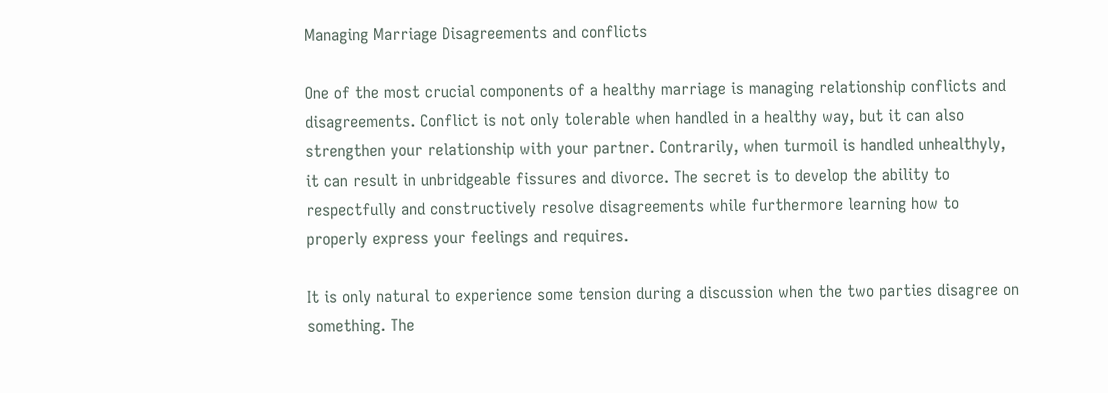Managing Marriage Disagreements and conflicts

One of the most crucial components of a healthy marriage is managing relationship conflicts and disagreements. Conflict is not only tolerable when handled in a healthy way, but it can also strengthen your relationship with your partner. Contrarily, when turmoil is handled unhealthyly, it can result in unbridgeable fissures and divorce. The secret is to develop the ability to respectfully and constructively resolve disagreements while furthermore learning how to properly express your feelings and requires.

It is only natural to experience some tension during a discussion when the two parties disagree on something. The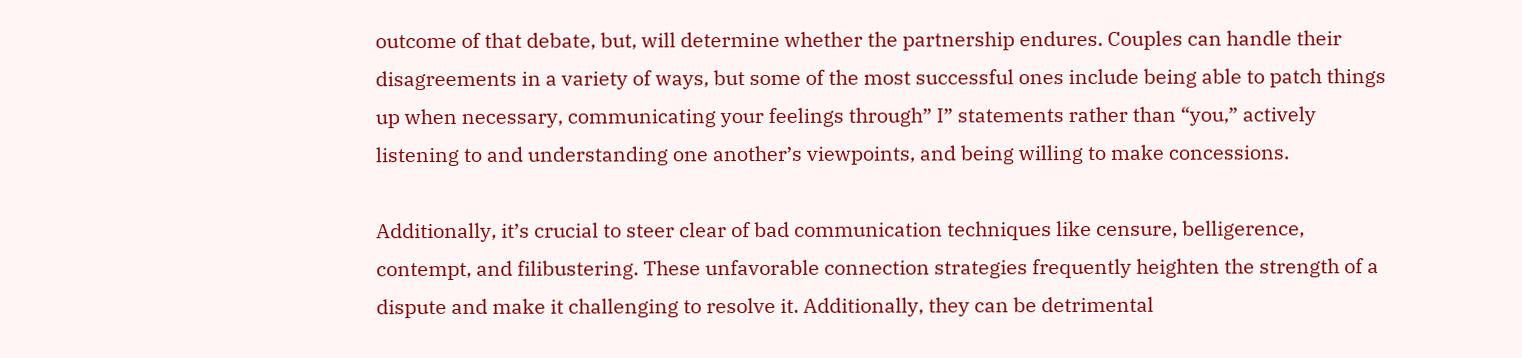outcome of that debate, but, will determine whether the partnership endures. Couples can handle their disagreements in a variety of ways, but some of the most successful ones include being able to patch things up when necessary, communicating your feelings through” I” statements rather than “you,” actively listening to and understanding one another’s viewpoints, and being willing to make concessions.

Additionally, it’s crucial to steer clear of bad communication techniques like censure, belligerence, contempt, and filibustering. These unfavorable connection strategies frequently heighten the strength of a dispute and make it challenging to resolve it. Additionally, they can be detrimental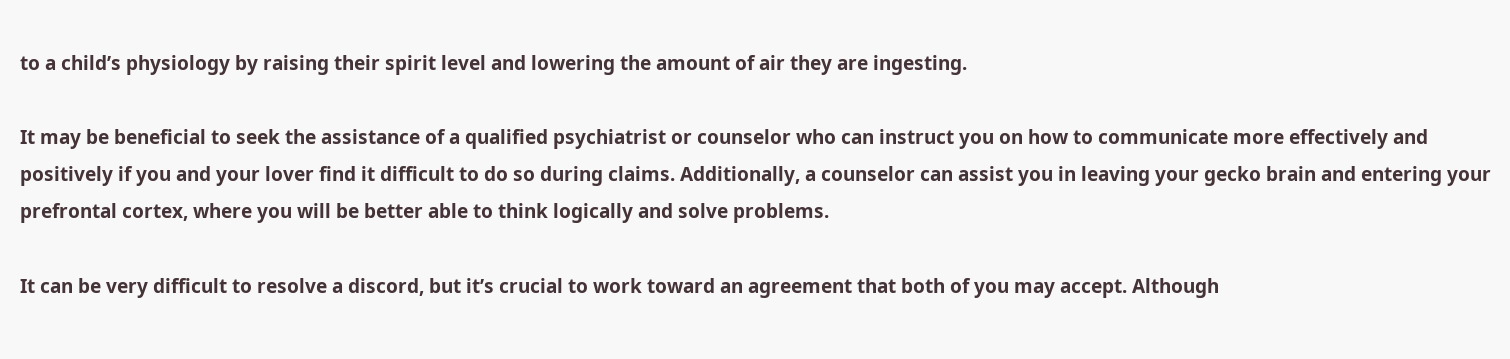to a child’s physiology by raising their spirit level and lowering the amount of air they are ingesting.

It may be beneficial to seek the assistance of a qualified psychiatrist or counselor who can instruct you on how to communicate more effectively and positively if you and your lover find it difficult to do so during claims. Additionally, a counselor can assist you in leaving your gecko brain and entering your prefrontal cortex, where you will be better able to think logically and solve problems.

It can be very difficult to resolve a discord, but it’s crucial to work toward an agreement that both of you may accept. Although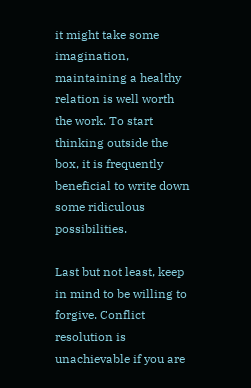it might take some imagination, maintaining a healthy relation is well worth the work. To start thinking outside the box, it is frequently beneficial to write down some ridiculous possibilities.

Last but not least, keep in mind to be willing to forgive. Conflict resolution is unachievable if you are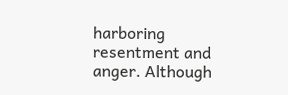harboring resentment and anger. Although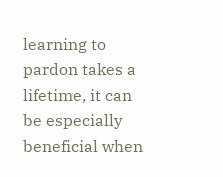learning to pardon takes a lifetime, it can be especially beneficial when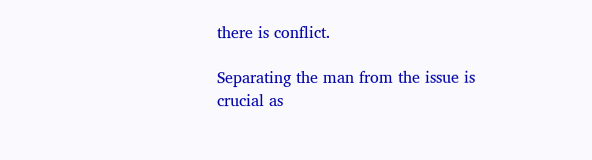there is conflict.

Separating the man from the issue is crucial as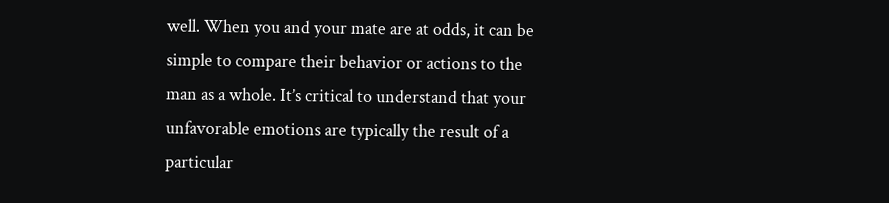well. When you and your mate are at odds, it can be simple to compare their behavior or actions to the man as a whole. It’s critical to understand that your unfavorable emotions are typically the result of a particular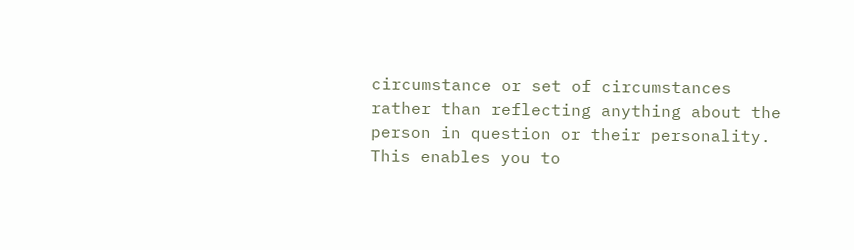circumstance or set of circumstances rather than reflecting anything about the person in question or their personality. This enables you to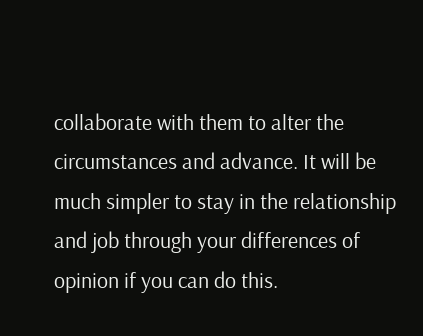collaborate with them to alter the circumstances and advance. It will be much simpler to stay in the relationship and job through your differences of opinion if you can do this.